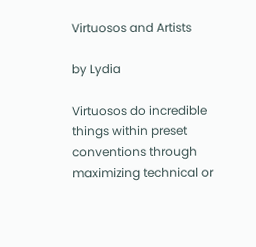Virtuosos and Artists

by Lydia

Virtuosos do incredible things within preset conventions through maximizing technical or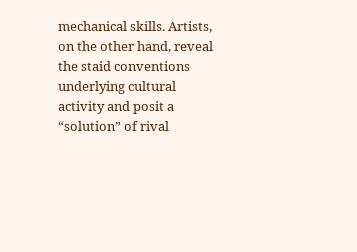mechanical skills. Artists, on the other hand, reveal the staid conventions underlying cultural activity and posit a “solution” of rival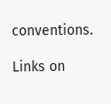conventions.

Links on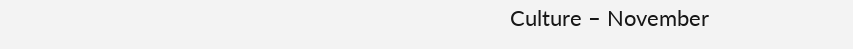Culture – November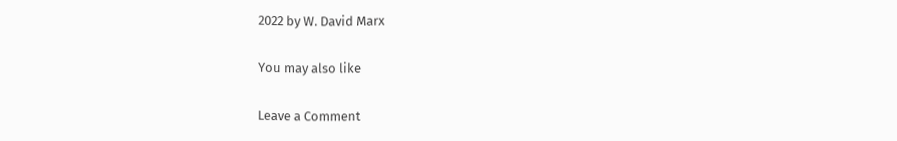2022 by W. David Marx

You may also like

Leave a Comment